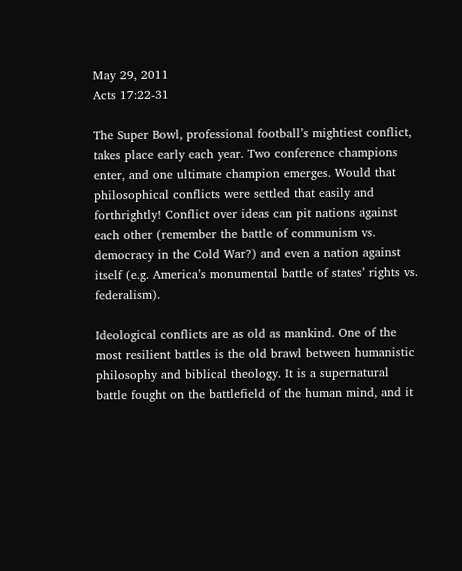May 29, 2011
Acts 17:22-31

The Super Bowl, professional football’s mightiest conflict, takes place early each year. Two conference champions enter, and one ultimate champion emerges. Would that philosophical conflicts were settled that easily and forthrightly! Conflict over ideas can pit nations against each other (remember the battle of communism vs. democracy in the Cold War?) and even a nation against itself (e.g. America’s monumental battle of states’ rights vs. federalism).

Ideological conflicts are as old as mankind. One of the most resilient battles is the old brawl between humanistic philosophy and biblical theology. It is a supernatural battle fought on the battlefield of the human mind, and it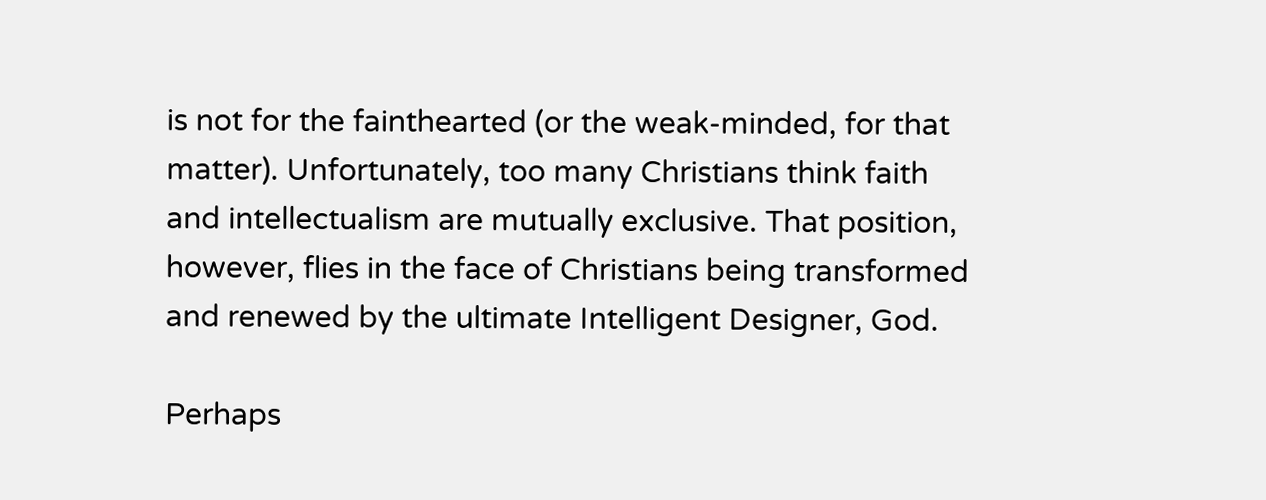is not for the fainthearted (or the weak-minded, for that matter). Unfortunately, too many Christians think faith and intellectualism are mutually exclusive. That position, however, flies in the face of Christians being transformed and renewed by the ultimate Intelligent Designer, God.

Perhaps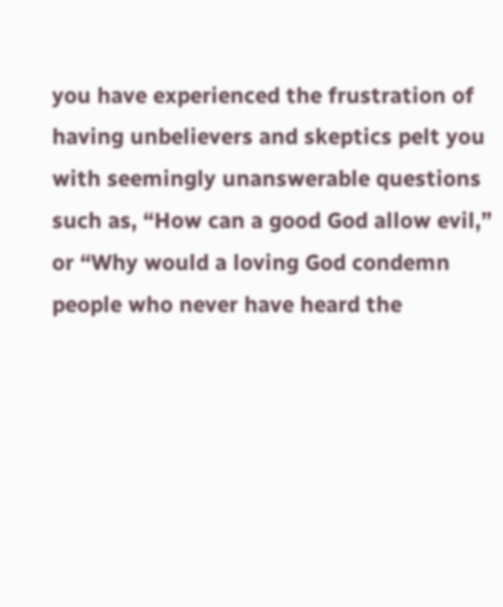you have experienced the frustration of having unbelievers and skeptics pelt you with seemingly unanswerable questions such as, “How can a good God allow evil,” or “Why would a loving God condemn people who never have heard the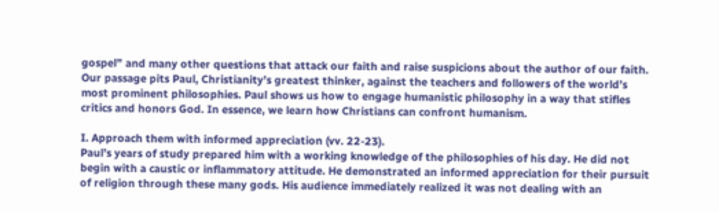gospel” and many other questions that attack our faith and raise suspicions about the author of our faith. Our passage pits Paul, Christianity’s greatest thinker, against the teachers and followers of the world’s most prominent philosophies. Paul shows us how to engage humanistic philosophy in a way that stifles critics and honors God. In essence, we learn how Christians can confront humanism.

I. Approach them with informed appreciation (vv. 22-23).
Paul’s years of study prepared him with a working knowledge of the philosophies of his day. He did not begin with a caustic or inflammatory attitude. He demonstrated an informed appreciation for their pursuit of religion through these many gods. His audience immediately realized it was not dealing with an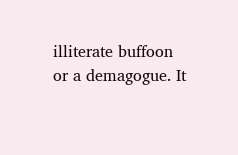illiterate buffoon or a demagogue. It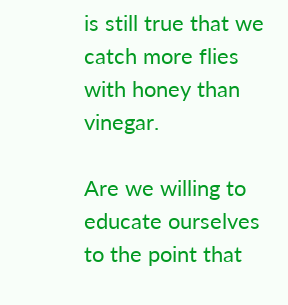is still true that we catch more flies with honey than vinegar.

Are we willing to educate ourselves to the point that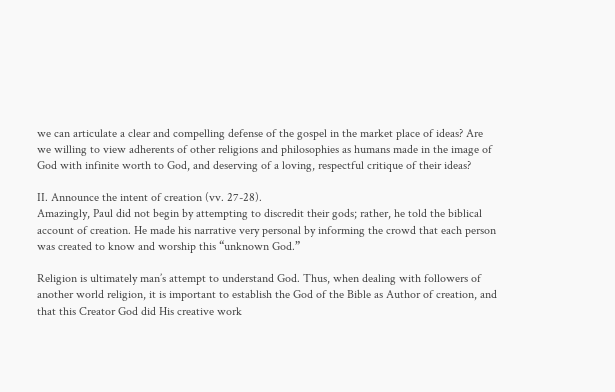we can articulate a clear and compelling defense of the gospel in the market place of ideas? Are we willing to view adherents of other religions and philosophies as humans made in the image of God with infinite worth to God, and deserving of a loving, respectful critique of their ideas?

II. Announce the intent of creation (vv. 27-28).
Amazingly, Paul did not begin by attempting to discredit their gods; rather, he told the biblical account of creation. He made his narrative very personal by informing the crowd that each person was created to know and worship this “unknown God.”

Religion is ultimately man’s attempt to understand God. Thus, when dealing with followers of another world religion, it is important to establish the God of the Bible as Author of creation, and that this Creator God did His creative work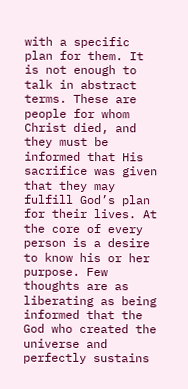with a specific plan for them. It is not enough to talk in abstract terms. These are people for whom Christ died, and they must be informed that His sacrifice was given that they may fulfill God’s plan for their lives. At the core of every person is a desire to know his or her purpose. Few thoughts are as liberating as being informed that the God who created the universe and perfectly sustains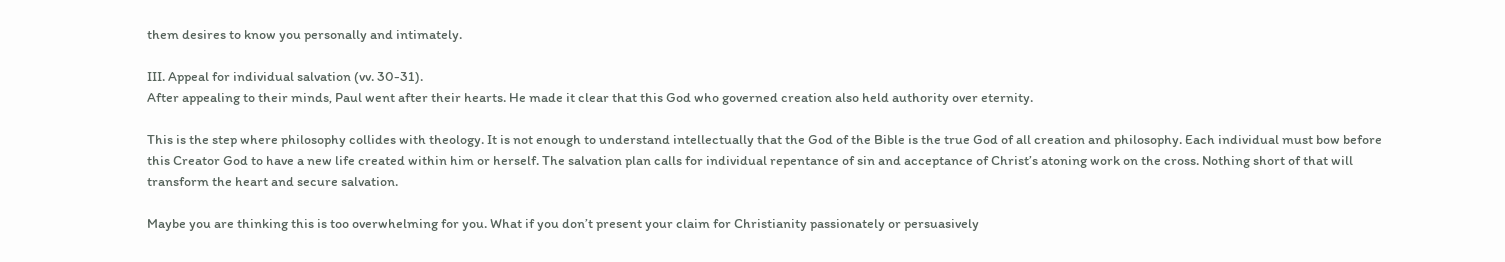them desires to know you personally and intimately.

III. Appeal for individual salvation (vv. 30-31).
After appealing to their minds, Paul went after their hearts. He made it clear that this God who governed creation also held authority over eternity.

This is the step where philosophy collides with theology. It is not enough to understand intellectually that the God of the Bible is the true God of all creation and philosophy. Each individual must bow before this Creator God to have a new life created within him or herself. The salvation plan calls for individual repentance of sin and acceptance of Christ’s atoning work on the cross. Nothing short of that will transform the heart and secure salvation.

Maybe you are thinking this is too overwhelming for you. What if you don’t present your claim for Christianity passionately or persuasively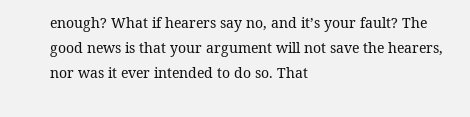enough? What if hearers say no, and it’s your fault? The good news is that your argument will not save the hearers, nor was it ever intended to do so. That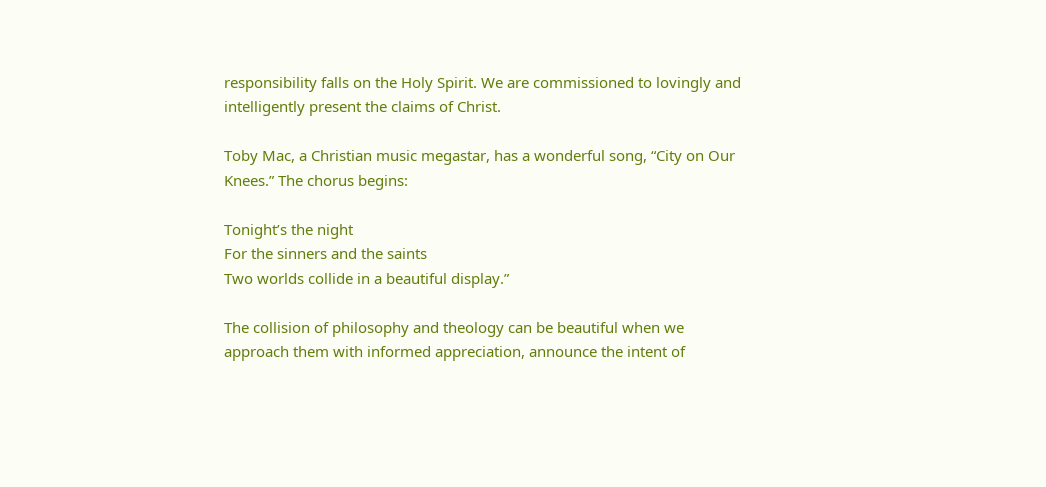responsibility falls on the Holy Spirit. We are commissioned to lovingly and intelligently present the claims of Christ.

Toby Mac, a Christian music megastar, has a wonderful song, “City on Our Knees.” The chorus begins:

Tonight’s the night
For the sinners and the saints
Two worlds collide in a beautiful display.”

The collision of philosophy and theology can be beautiful when we approach them with informed appreciation, announce the intent of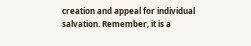creation and appeal for individual salvation. Remember, it is a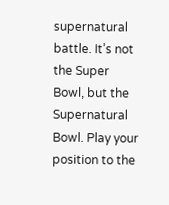supernatural battle. It’s not the Super Bowl, but the Supernatural Bowl. Play your position to the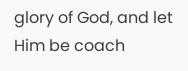glory of God, and let Him be coach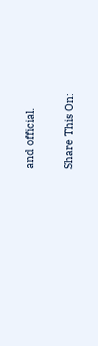and official.

Share This On: